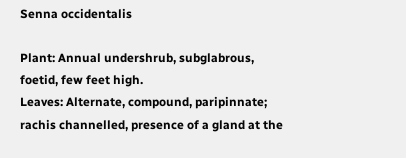Senna occidentalis

Plant: Annual undershrub, subglabrous, foetid, few feet high.
Leaves: Alternate, compound, paripinnate; rachis channelled, presence of a gland at the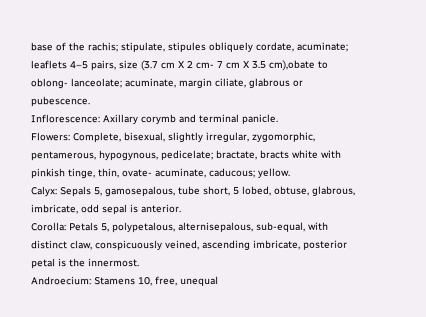base of the rachis; stipulate, stipules obliquely cordate, acuminate; leaflets 4–5 pairs, size (3.7 cm X 2 cm- 7 cm X 3.5 cm),obate to oblong- lanceolate; acuminate, margin ciliate, glabrous or pubescence.
Inflorescence: Axillary corymb and terminal panicle.
Flowers: Complete, bisexual, slightly irregular, zygomorphic, pentamerous, hypogynous, pedicelate; bractate, bracts white with pinkish tinge, thin, ovate- acuminate, caducous; yellow.
Calyx: Sepals 5, gamosepalous, tube short, 5 lobed, obtuse, glabrous, imbricate, odd sepal is anterior.
Corolla: Petals 5, polypetalous, alternisepalous, sub-equal, with distinct claw, conspicuously veined, ascending imbricate, posterior petal is the innermost.
Androecium: Stamens 10, free, unequal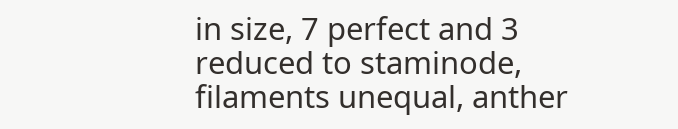in size, 7 perfect and 3 reduced to staminode, filaments unequal, anther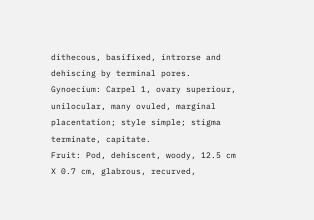dithecous, basifixed, introrse and dehiscing by terminal pores.
Gynoecium: Carpel 1, ovary superiour, unilocular, many ovuled, marginal placentation; style simple; stigma terminate, capitate.
Fruit: Pod, dehiscent, woody, 12.5 cm X 0.7 cm, glabrous, recurved,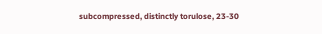subcompressed, distinctly torulose, 23-30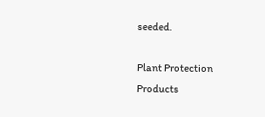seeded.

Plant Protection Products